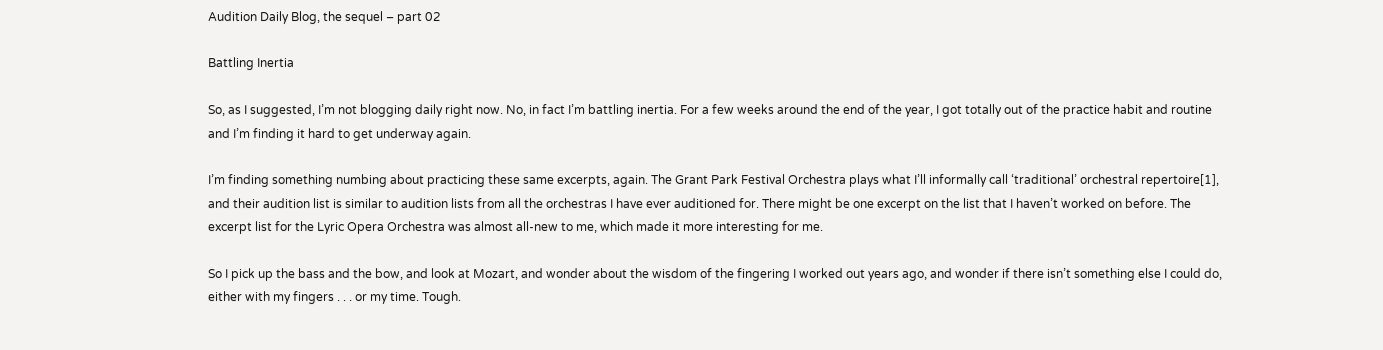Audition Daily Blog, the sequel – part 02

Battling Inertia

So, as I suggested, I’m not blogging daily right now. No, in fact I’m battling inertia. For a few weeks around the end of the year, I got totally out of the practice habit and routine and I’m finding it hard to get underway again.

I’m finding something numbing about practicing these same excerpts, again. The Grant Park Festival Orchestra plays what I’ll informally call ‘traditional’ orchestral repertoire[1], and their audition list is similar to audition lists from all the orchestras I have ever auditioned for. There might be one excerpt on the list that I haven’t worked on before. The excerpt list for the Lyric Opera Orchestra was almost all-new to me, which made it more interesting for me.

So I pick up the bass and the bow, and look at Mozart, and wonder about the wisdom of the fingering I worked out years ago, and wonder if there isn’t something else I could do, either with my fingers . . . or my time. Tough.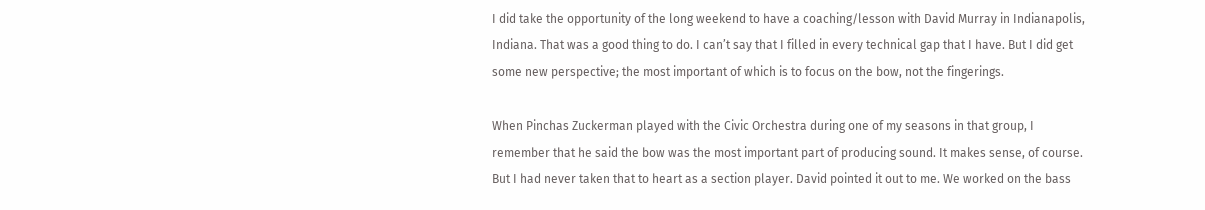I did take the opportunity of the long weekend to have a coaching/lesson with David Murray in Indianapolis, Indiana. That was a good thing to do. I can’t say that I filled in every technical gap that I have. But I did get some new perspective; the most important of which is to focus on the bow, not the fingerings.

When Pinchas Zuckerman played with the Civic Orchestra during one of my seasons in that group, I remember that he said the bow was the most important part of producing sound. It makes sense, of course. But I had never taken that to heart as a section player. David pointed it out to me. We worked on the bass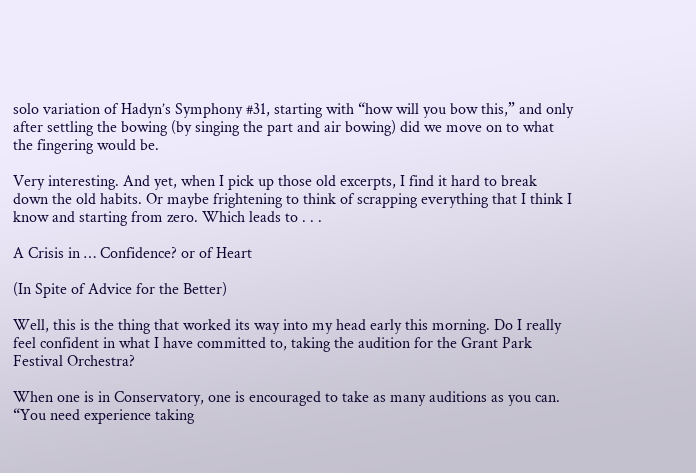solo variation of Hadyn’s Symphony #31, starting with “how will you bow this,” and only after settling the bowing (by singing the part and air bowing) did we move on to what the fingering would be.

Very interesting. And yet, when I pick up those old excerpts, I find it hard to break down the old habits. Or maybe frightening to think of scrapping everything that I think I know and starting from zero. Which leads to . . .

A Crisis in … Confidence? or of Heart

(In Spite of Advice for the Better)

Well, this is the thing that worked its way into my head early this morning. Do I really feel confident in what I have committed to, taking the audition for the Grant Park Festival Orchestra?

When one is in Conservatory, one is encouraged to take as many auditions as you can. “You need experience taking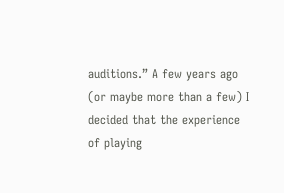auditions.” A few years ago (or maybe more than a few) I decided that the experience of playing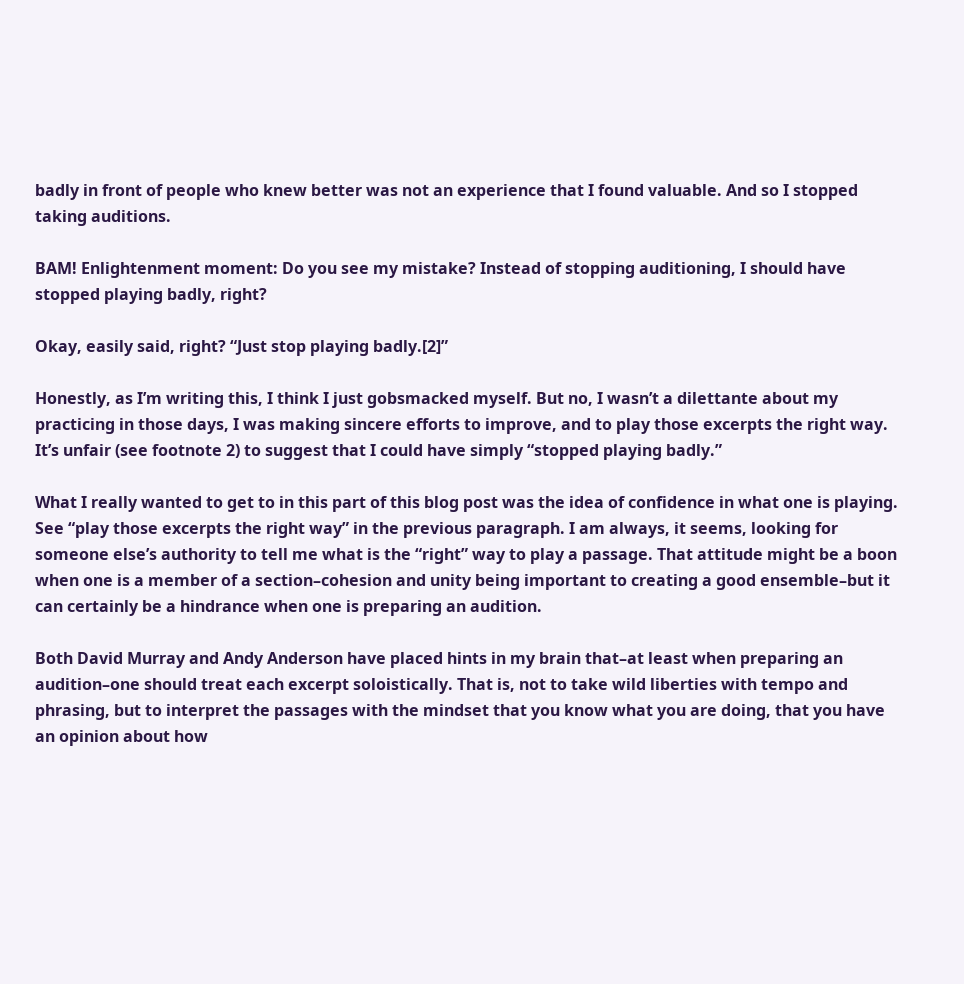badly in front of people who knew better was not an experience that I found valuable. And so I stopped taking auditions.

BAM! Enlightenment moment: Do you see my mistake? Instead of stopping auditioning, I should have stopped playing badly, right?

Okay, easily said, right? “Just stop playing badly.[2]”

Honestly, as I’m writing this, I think I just gobsmacked myself. But no, I wasn’t a dilettante about my practicing in those days, I was making sincere efforts to improve, and to play those excerpts the right way. It’s unfair (see footnote 2) to suggest that I could have simply “stopped playing badly.”

What I really wanted to get to in this part of this blog post was the idea of confidence in what one is playing. See “play those excerpts the right way” in the previous paragraph. I am always, it seems, looking for someone else’s authority to tell me what is the “right” way to play a passage. That attitude might be a boon when one is a member of a section–cohesion and unity being important to creating a good ensemble–but it can certainly be a hindrance when one is preparing an audition.

Both David Murray and Andy Anderson have placed hints in my brain that–at least when preparing an audition–one should treat each excerpt soloistically. That is, not to take wild liberties with tempo and phrasing, but to interpret the passages with the mindset that you know what you are doing, that you have an opinion about how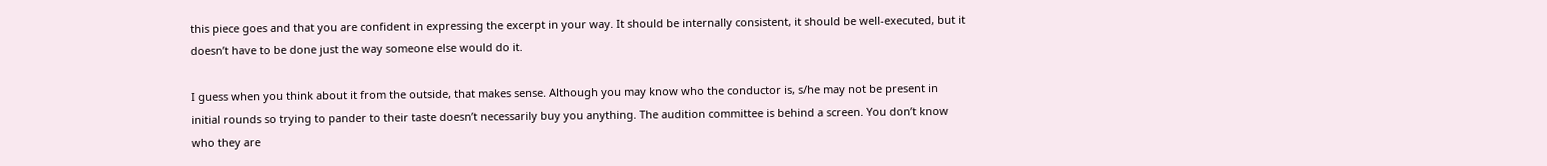this piece goes and that you are confident in expressing the excerpt in your way. It should be internally consistent, it should be well-executed, but it doesn’t have to be done just the way someone else would do it.

I guess when you think about it from the outside, that makes sense. Although you may know who the conductor is, s/he may not be present in initial rounds so trying to pander to their taste doesn’t necessarily buy you anything. The audition committee is behind a screen. You don’t know who they are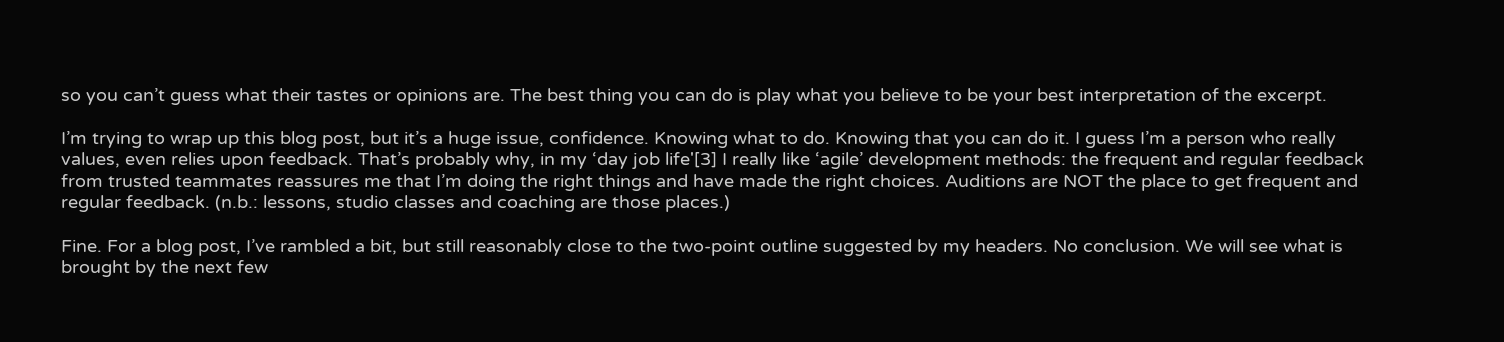so you can’t guess what their tastes or opinions are. The best thing you can do is play what you believe to be your best interpretation of the excerpt.

I’m trying to wrap up this blog post, but it’s a huge issue, confidence. Knowing what to do. Knowing that you can do it. I guess I’m a person who really values, even relies upon feedback. That’s probably why, in my ‘day job life'[3] I really like ‘agile’ development methods: the frequent and regular feedback from trusted teammates reassures me that I’m doing the right things and have made the right choices. Auditions are NOT the place to get frequent and regular feedback. (n.b.: lessons, studio classes and coaching are those places.)

Fine. For a blog post, I’ve rambled a bit, but still reasonably close to the two-point outline suggested by my headers. No conclusion. We will see what is brought by the next few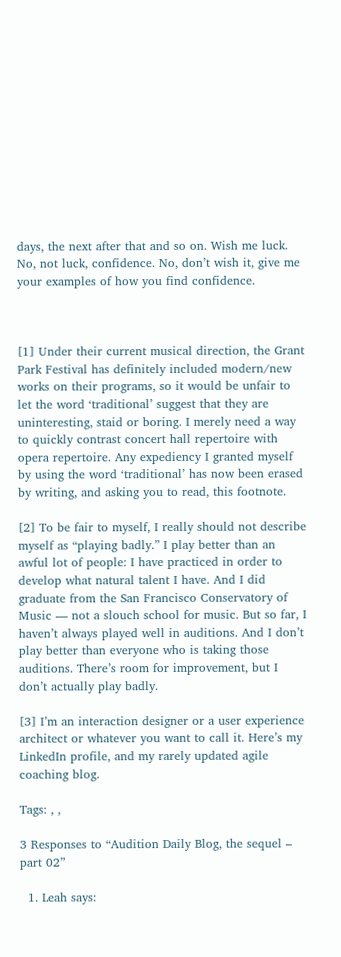days, the next after that and so on. Wish me luck. No, not luck, confidence. No, don’t wish it, give me your examples of how you find confidence.



[1] Under their current musical direction, the Grant Park Festival has definitely included modern/new works on their programs, so it would be unfair to let the word ‘traditional’ suggest that they are uninteresting, staid or boring. I merely need a way to quickly contrast concert hall repertoire with opera repertoire. Any expediency I granted myself by using the word ‘traditional’ has now been erased by writing, and asking you to read, this footnote.

[2] To be fair to myself, I really should not describe myself as “playing badly.” I play better than an awful lot of people: I have practiced in order to develop what natural talent I have. And I did graduate from the San Francisco Conservatory of Music — not a slouch school for music. But so far, I haven’t always played well in auditions. And I don’t play better than everyone who is taking those auditions. There’s room for improvement, but I don’t actually play badly.

[3] I’m an interaction designer or a user experience architect or whatever you want to call it. Here’s my LinkedIn profile, and my rarely updated agile coaching blog.

Tags: , ,

3 Responses to “Audition Daily Blog, the sequel – part 02”

  1. Leah says: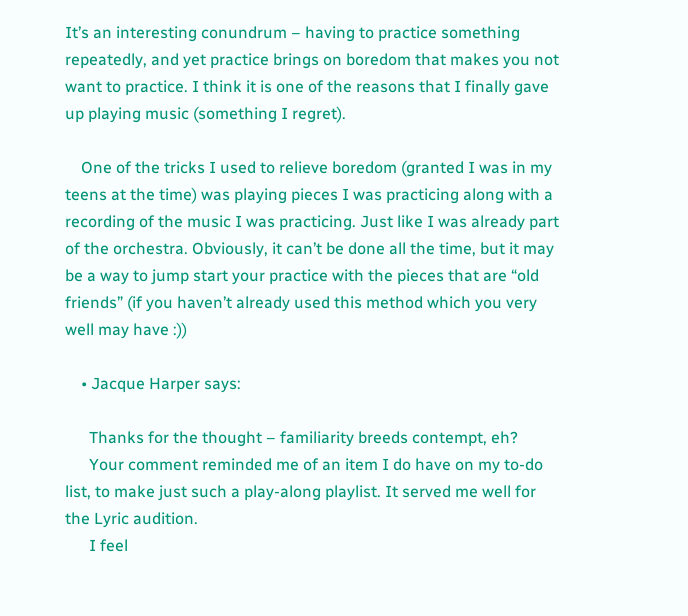It’s an interesting conundrum – having to practice something repeatedly, and yet practice brings on boredom that makes you not want to practice. I think it is one of the reasons that I finally gave up playing music (something I regret).

    One of the tricks I used to relieve boredom (granted I was in my teens at the time) was playing pieces I was practicing along with a recording of the music I was practicing. Just like I was already part of the orchestra. Obviously, it can’t be done all the time, but it may be a way to jump start your practice with the pieces that are “old friends” (if you haven’t already used this method which you very well may have :))

    • Jacque Harper says:

      Thanks for the thought – familiarity breeds contempt, eh?
      Your comment reminded me of an item I do have on my to-do list, to make just such a play-along playlist. It served me well for the Lyric audition.
      I feel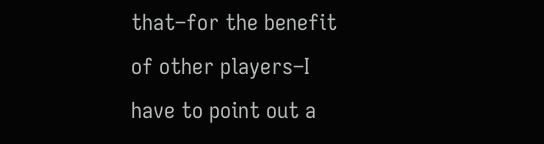that–for the benefit of other players–I have to point out a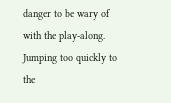danger to be wary of with the play-along. Jumping too quickly to the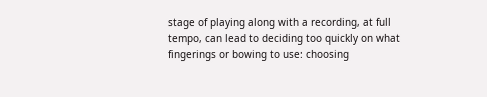stage of playing along with a recording, at full tempo, can lead to deciding too quickly on what fingerings or bowing to use: choosing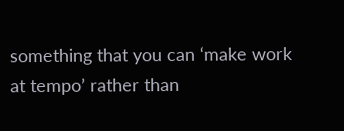something that you can ‘make work at tempo’ rather than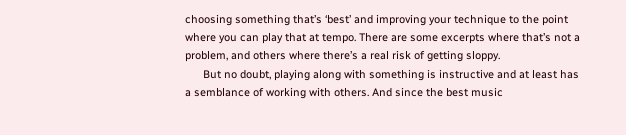choosing something that’s ‘best’ and improving your technique to the point where you can play that at tempo. There are some excerpts where that’s not a problem, and others where there’s a real risk of getting sloppy.
      But no doubt, playing along with something is instructive and at least has a semblance of working with others. And since the best music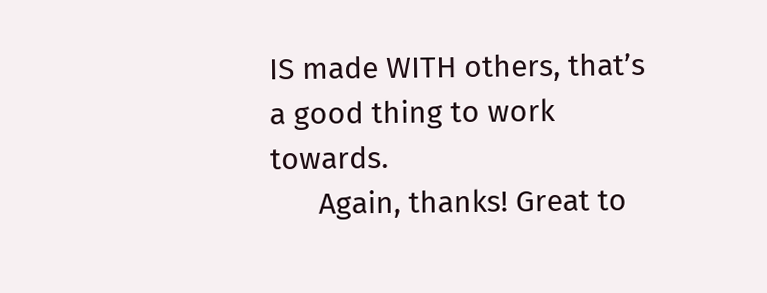IS made WITH others, that’s a good thing to work towards.
      Again, thanks! Great to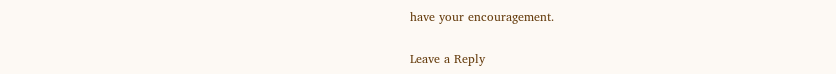have your encouragement.

Leave a Reply